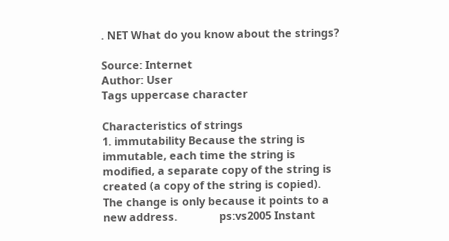. NET What do you know about the strings?

Source: Internet
Author: User
Tags uppercase character

Characteristics of strings
1. immutability Because the string is immutable, each time the string is modified, a separate copy of the string is created (a copy of the string is copied).       The change is only because it points to a new address.              ps:vs2005 Instant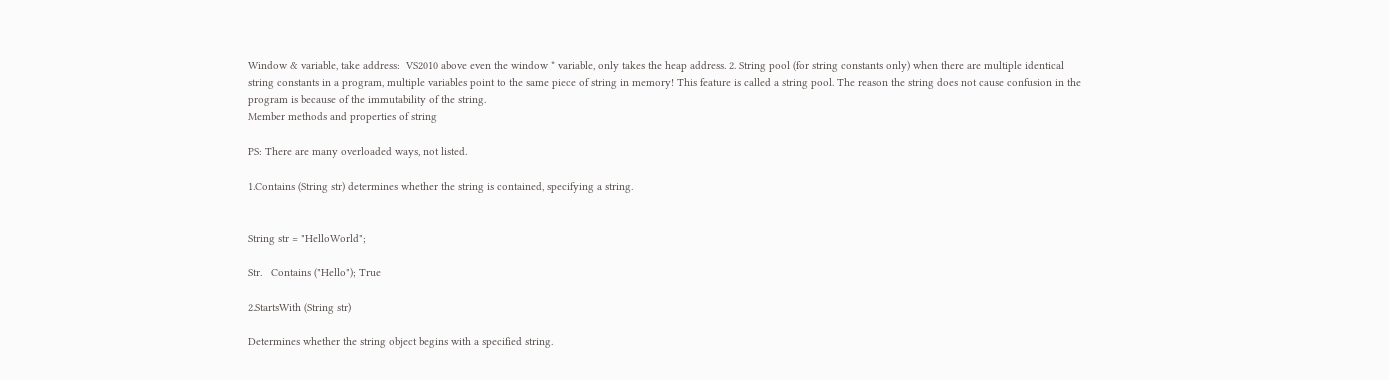Window & variable, take address:  VS2010 above even the window * variable, only takes the heap address. 2. String pool (for string constants only) when there are multiple identical string constants in a program, multiple variables point to the same piece of string in memory! This feature is called a string pool. The reason the string does not cause confusion in the program is because of the immutability of the string.
Member methods and properties of string

PS: There are many overloaded ways, not listed.

1.Contains (String str) determines whether the string is contained, specifying a string.


String str = "HelloWorld";

Str.   Contains ("Hello"); True

2.StartsWith (String str)

Determines whether the string object begins with a specified string.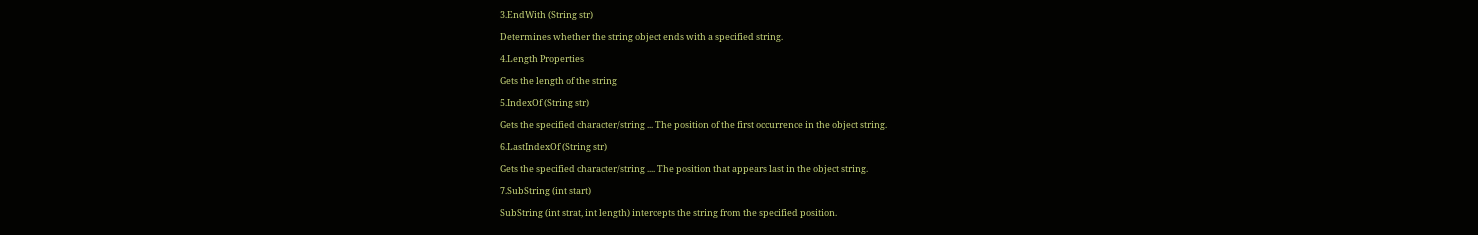3.EndWith (String str)

Determines whether the string object ends with a specified string.

4.Length Properties

Gets the length of the string

5.IndexOf (String str)

Gets the specified character/string ... The position of the first occurrence in the object string.

6.LastIndexOf (String str)

Gets the specified character/string .... The position that appears last in the object string.

7.SubString (int start)

SubString (int strat, int length) intercepts the string from the specified position.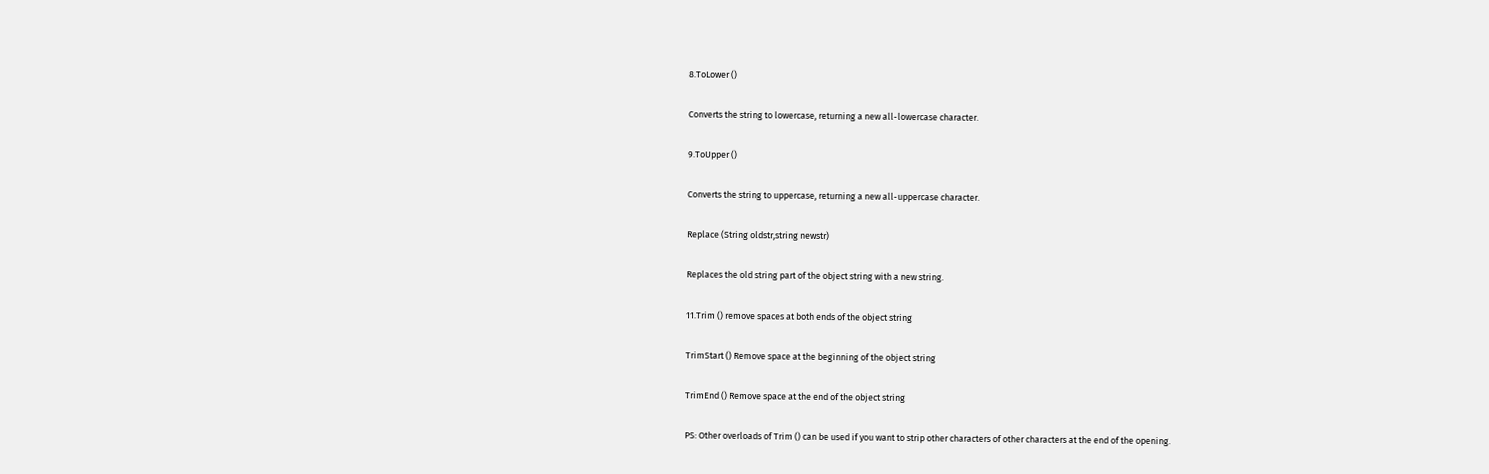8.ToLower ()

Converts the string to lowercase, returning a new all-lowercase character.

9.ToUpper ()

Converts the string to uppercase, returning a new all-uppercase character.

Replace (String oldstr,string newstr)

Replaces the old string part of the object string with a new string.

11.Trim () remove spaces at both ends of the object string

TrimStart () Remove space at the beginning of the object string

TrimEnd () Remove space at the end of the object string

PS: Other overloads of Trim () can be used if you want to strip other characters of other characters at the end of the opening.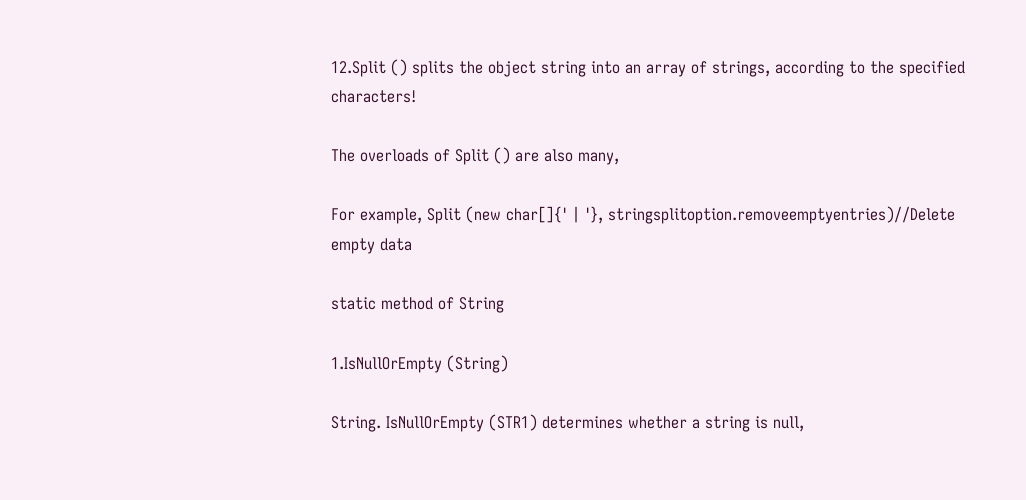12.Split () splits the object string into an array of strings, according to the specified characters!

The overloads of Split () are also many,

For example, Split (new char[]{' | '}, stringsplitoption.removeemptyentries)//Delete empty data

static method of String

1.IsNullOrEmpty (String)

String. IsNullOrEmpty (STR1) determines whether a string is null,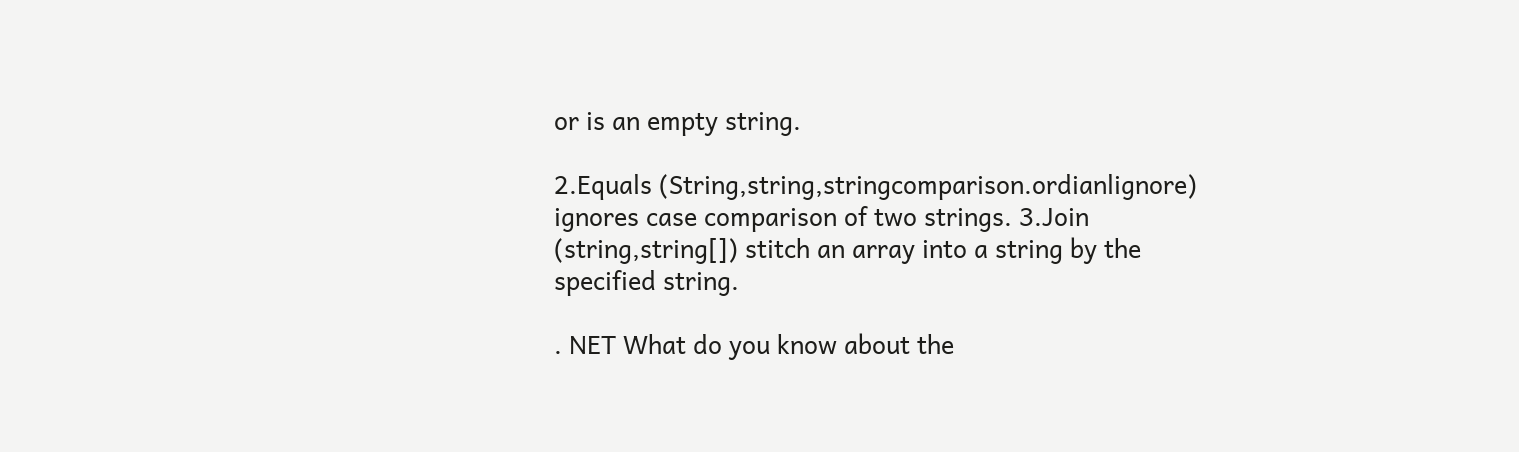or is an empty string.

2.Equals (String,string,stringcomparison.ordianlignore) ignores case comparison of two strings. 3.Join (string,string[]) stitch an array into a string by the specified string.

. NET What do you know about the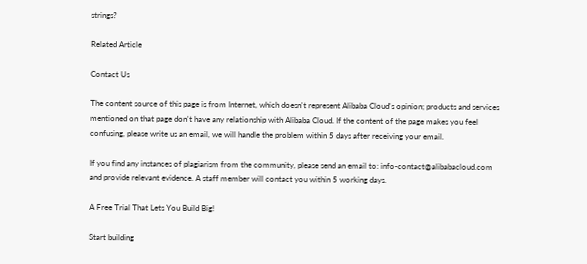strings?

Related Article

Contact Us

The content source of this page is from Internet, which doesn't represent Alibaba Cloud's opinion; products and services mentioned on that page don't have any relationship with Alibaba Cloud. If the content of the page makes you feel confusing, please write us an email, we will handle the problem within 5 days after receiving your email.

If you find any instances of plagiarism from the community, please send an email to: info-contact@alibabacloud.com and provide relevant evidence. A staff member will contact you within 5 working days.

A Free Trial That Lets You Build Big!

Start building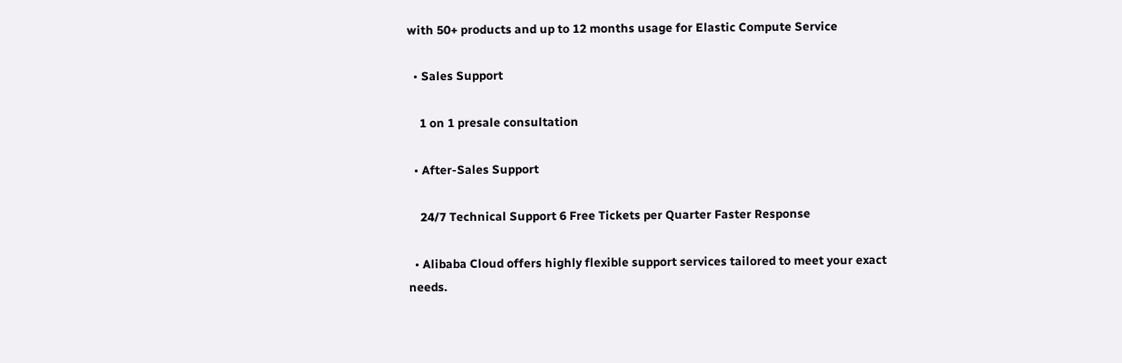with 50+ products and up to 12 months usage for Elastic Compute Service

  • Sales Support

    1 on 1 presale consultation

  • After-Sales Support

    24/7 Technical Support 6 Free Tickets per Quarter Faster Response

  • Alibaba Cloud offers highly flexible support services tailored to meet your exact needs.